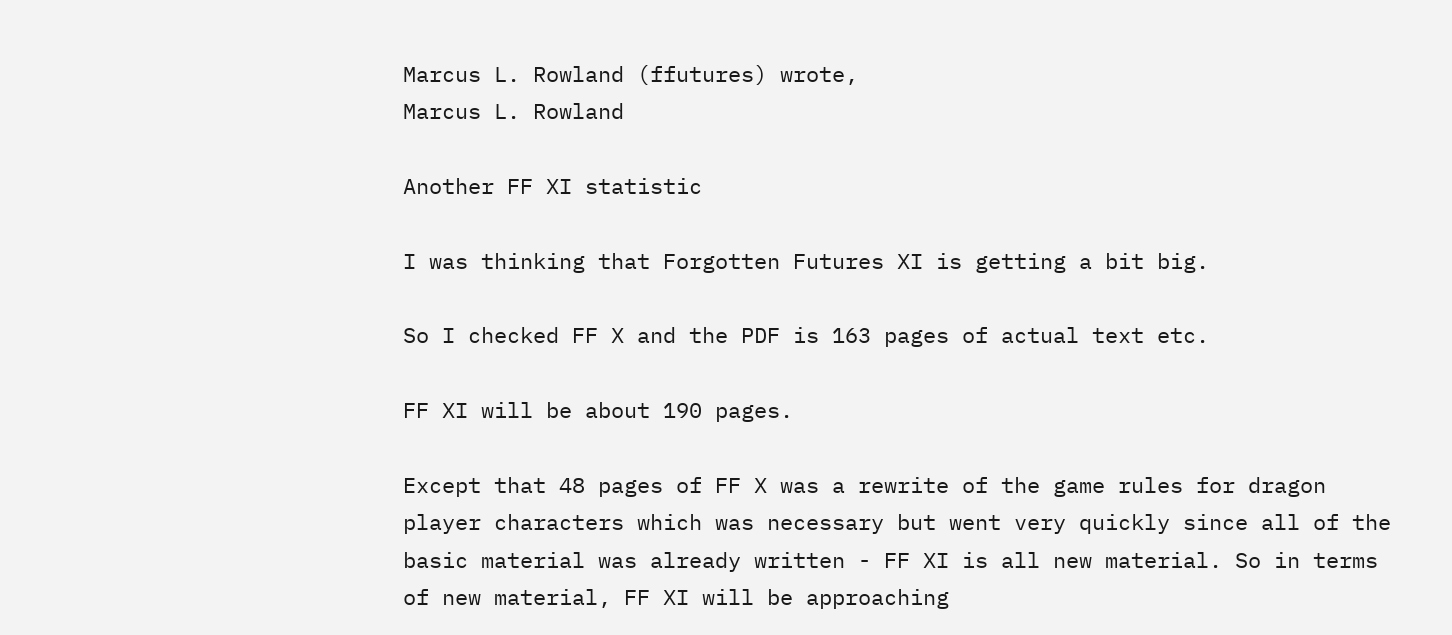Marcus L. Rowland (ffutures) wrote,
Marcus L. Rowland

Another FF XI statistic

I was thinking that Forgotten Futures XI is getting a bit big.

So I checked FF X and the PDF is 163 pages of actual text etc.

FF XI will be about 190 pages.

Except that 48 pages of FF X was a rewrite of the game rules for dragon player characters which was necessary but went very quickly since all of the basic material was already written - FF XI is all new material. So in terms of new material, FF XI will be approaching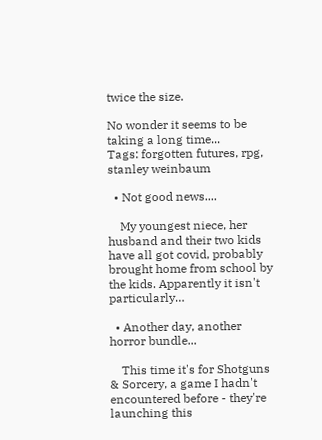twice the size.

No wonder it seems to be taking a long time...
Tags: forgotten futures, rpg, stanley weinbaum

  • Not good news....

    My youngest niece, her husband and their two kids have all got covid, probably brought home from school by the kids. Apparently it isn't particularly…

  • Another day, another horror bundle...

    This time it's for Shotguns & Sorcery, a game I hadn't encountered before - they're launching this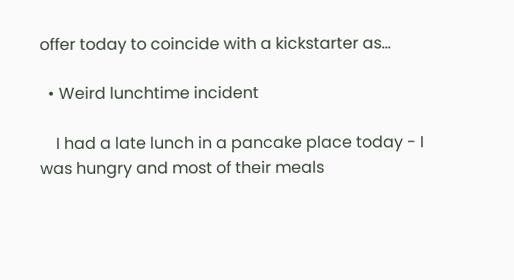offer today to coincide with a kickstarter as…

  • Weird lunchtime incident

    I had a late lunch in a pancake place today - I was hungry and most of their meals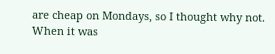are cheap on Mondays, so I thought why not. When it was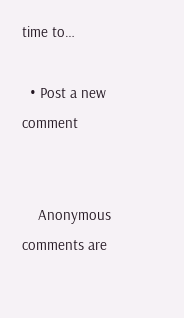time to…

  • Post a new comment


    Anonymous comments are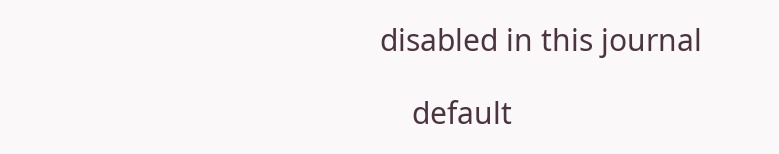disabled in this journal

    default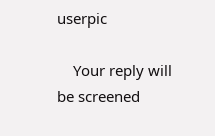userpic

    Your reply will be screened